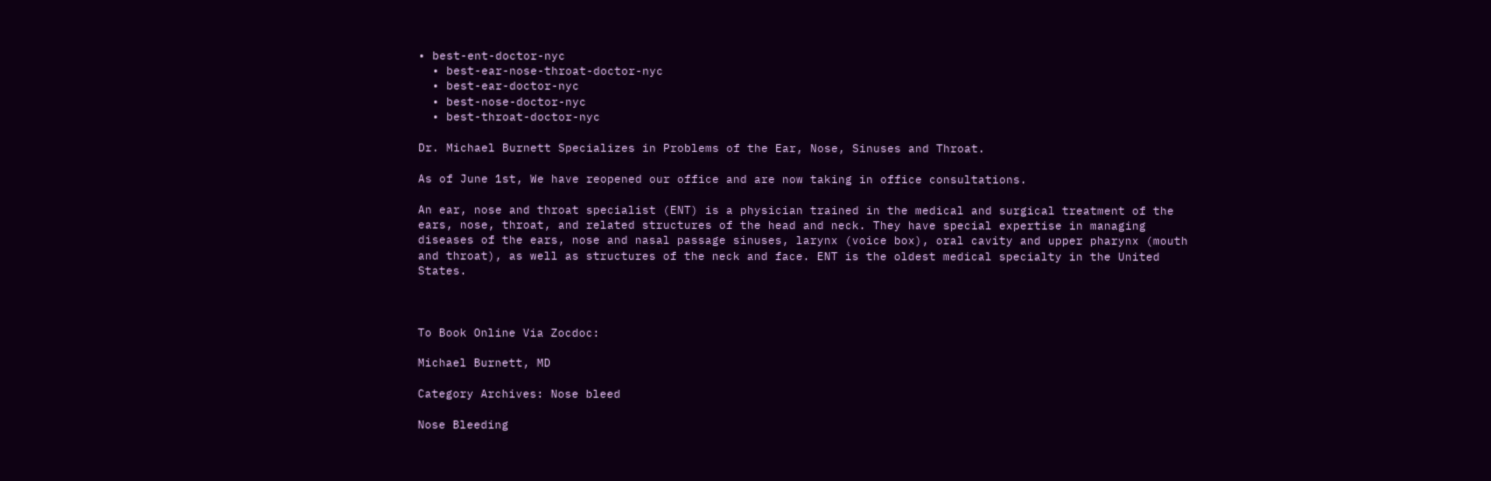• best-ent-doctor-nyc
  • best-ear-nose-throat-doctor-nyc
  • best-ear-doctor-nyc
  • best-nose-doctor-nyc
  • best-throat-doctor-nyc

Dr. Michael Burnett Specializes in Problems of the Ear, Nose, Sinuses and Throat.

As of June 1st, We have reopened our office and are now taking in office consultations.

An ear, nose and throat specialist (ENT) is a physician trained in the medical and surgical treatment of the ears, nose, throat, and related structures of the head and neck. They have special expertise in managing diseases of the ears, nose and nasal passage sinuses, larynx (voice box), oral cavity and upper pharynx (mouth and throat), as well as structures of the neck and face. ENT is the oldest medical specialty in the United States.



To Book Online Via Zocdoc:

Michael Burnett, MD

Category Archives: Nose bleed

Nose Bleeding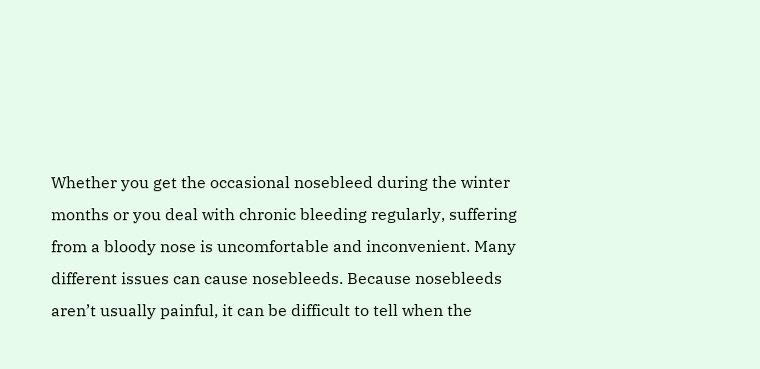Whether you get the occasional nosebleed during the winter months or you deal with chronic bleeding regularly, suffering from a bloody nose is uncomfortable and inconvenient. Many different issues can cause nosebleeds. Because nosebleeds aren’t usually painful, it can be difficult to tell when the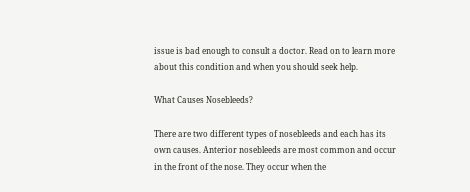issue is bad enough to consult a doctor. Read on to learn more about this condition and when you should seek help.

What Causes Nosebleeds?

There are two different types of nosebleeds and each has its own causes. Anterior nosebleeds are most common and occur in the front of the nose. They occur when the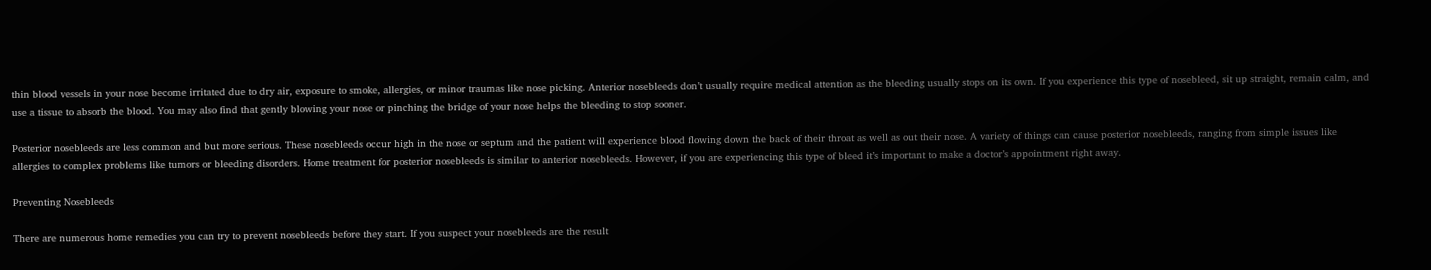thin blood vessels in your nose become irritated due to dry air, exposure to smoke, allergies, or minor traumas like nose picking. Anterior nosebleeds don’t usually require medical attention as the bleeding usually stops on its own. If you experience this type of nosebleed, sit up straight, remain calm, and use a tissue to absorb the blood. You may also find that gently blowing your nose or pinching the bridge of your nose helps the bleeding to stop sooner.

Posterior nosebleeds are less common and but more serious. These nosebleeds occur high in the nose or septum and the patient will experience blood flowing down the back of their throat as well as out their nose. A variety of things can cause posterior nosebleeds, ranging from simple issues like allergies to complex problems like tumors or bleeding disorders. Home treatment for posterior nosebleeds is similar to anterior nosebleeds. However, if you are experiencing this type of bleed it’s important to make a doctor’s appointment right away.

Preventing Nosebleeds

There are numerous home remedies you can try to prevent nosebleeds before they start. If you suspect your nosebleeds are the result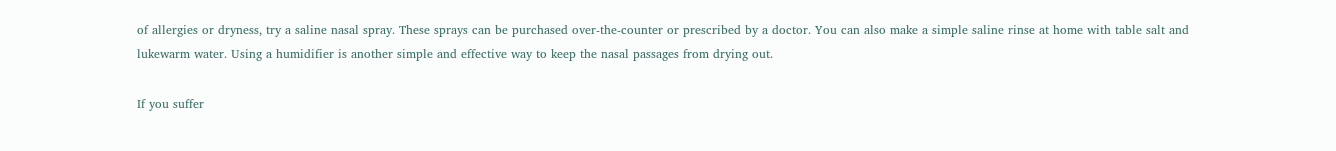of allergies or dryness, try a saline nasal spray. These sprays can be purchased over-the-counter or prescribed by a doctor. You can also make a simple saline rinse at home with table salt and lukewarm water. Using a humidifier is another simple and effective way to keep the nasal passages from drying out.

If you suffer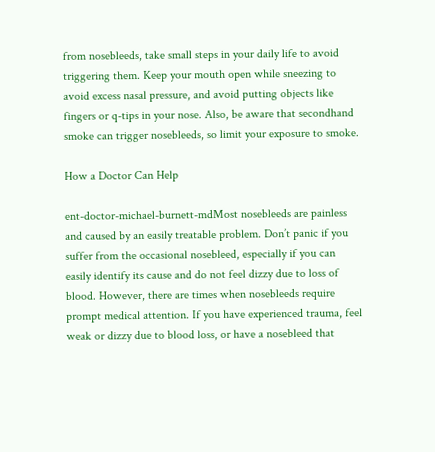from nosebleeds, take small steps in your daily life to avoid triggering them. Keep your mouth open while sneezing to avoid excess nasal pressure, and avoid putting objects like fingers or q-tips in your nose. Also, be aware that secondhand smoke can trigger nosebleeds, so limit your exposure to smoke.

How a Doctor Can Help

ent-doctor-michael-burnett-mdMost nosebleeds are painless and caused by an easily treatable problem. Don’t panic if you suffer from the occasional nosebleed, especially if you can easily identify its cause and do not feel dizzy due to loss of blood. However, there are times when nosebleeds require prompt medical attention. If you have experienced trauma, feel weak or dizzy due to blood loss, or have a nosebleed that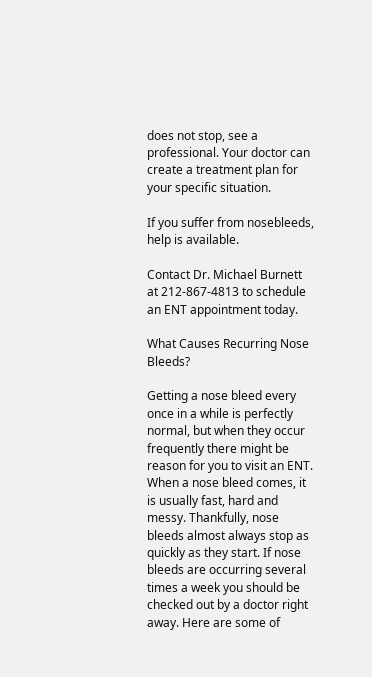does not stop, see a professional. Your doctor can create a treatment plan for your specific situation.

If you suffer from nosebleeds, help is available.

Contact Dr. Michael Burnett at 212-867-4813 to schedule an ENT appointment today.

What Causes Recurring Nose Bleeds?

Getting a nose bleed every once in a while is perfectly normal, but when they occur frequently there might be reason for you to visit an ENT. When a nose bleed comes, it is usually fast, hard and messy. Thankfully, nose bleeds almost always stop as quickly as they start. If nose bleeds are occurring several times a week you should be checked out by a doctor right away. Here are some of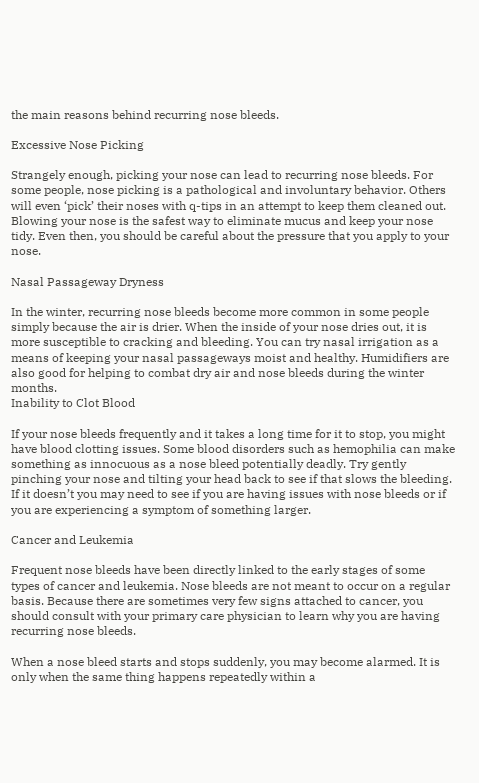the main reasons behind recurring nose bleeds.

Excessive Nose Picking

Strangely enough, picking your nose can lead to recurring nose bleeds. For some people, nose picking is a pathological and involuntary behavior. Others will even ‘pick’ their noses with q-tips in an attempt to keep them cleaned out. Blowing your nose is the safest way to eliminate mucus and keep your nose tidy. Even then, you should be careful about the pressure that you apply to your nose.

Nasal Passageway Dryness

In the winter, recurring nose bleeds become more common in some people simply because the air is drier. When the inside of your nose dries out, it is more susceptible to cracking and bleeding. You can try nasal irrigation as a means of keeping your nasal passageways moist and healthy. Humidifiers are also good for helping to combat dry air and nose bleeds during the winter months.
Inability to Clot Blood

If your nose bleeds frequently and it takes a long time for it to stop, you might have blood clotting issues. Some blood disorders such as hemophilia can make something as innocuous as a nose bleed potentially deadly. Try gently pinching your nose and tilting your head back to see if that slows the bleeding. If it doesn’t you may need to see if you are having issues with nose bleeds or if you are experiencing a symptom of something larger.

Cancer and Leukemia

Frequent nose bleeds have been directly linked to the early stages of some types of cancer and leukemia. Nose bleeds are not meant to occur on a regular basis. Because there are sometimes very few signs attached to cancer, you should consult with your primary care physician to learn why you are having recurring nose bleeds.

When a nose bleed starts and stops suddenly, you may become alarmed. It is only when the same thing happens repeatedly within a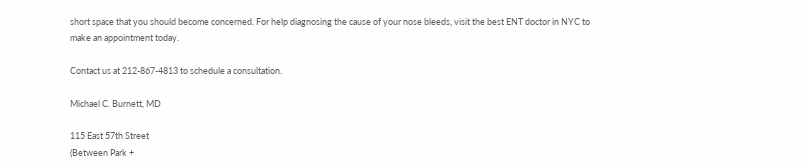short space that you should become concerned. For help diagnosing the cause of your nose bleeds, visit the best ENT doctor in NYC to make an appointment today.

Contact us at 212-867-4813 to schedule a consultation.

Michael C. Burnett, MD

115 East 57th Street
(Between Park +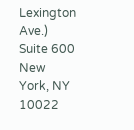Lexington Ave.)
Suite 600
New York, NY 10022